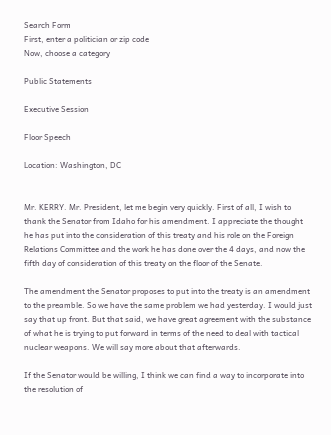Search Form
First, enter a politician or zip code
Now, choose a category

Public Statements

Executive Session

Floor Speech

Location: Washington, DC


Mr. KERRY. Mr. President, let me begin very quickly. First of all, I wish to thank the Senator from Idaho for his amendment. I appreciate the thought he has put into the consideration of this treaty and his role on the Foreign Relations Committee and the work he has done over the 4 days, and now the fifth day of consideration of this treaty on the floor of the Senate.

The amendment the Senator proposes to put into the treaty is an amendment to the preamble. So we have the same problem we had yesterday. I would just say that up front. But that said, we have great agreement with the substance of what he is trying to put forward in terms of the need to deal with tactical nuclear weapons. We will say more about that afterwards.

If the Senator would be willing, I think we can find a way to incorporate into the resolution of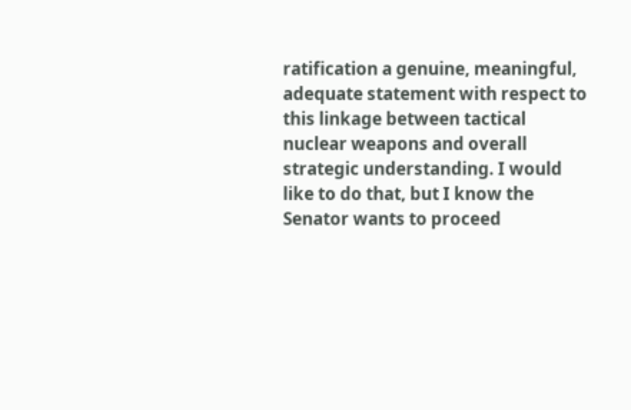ratification a genuine, meaningful, adequate statement with respect to this linkage between tactical nuclear weapons and overall strategic understanding. I would like to do that, but I know the Senator wants to proceed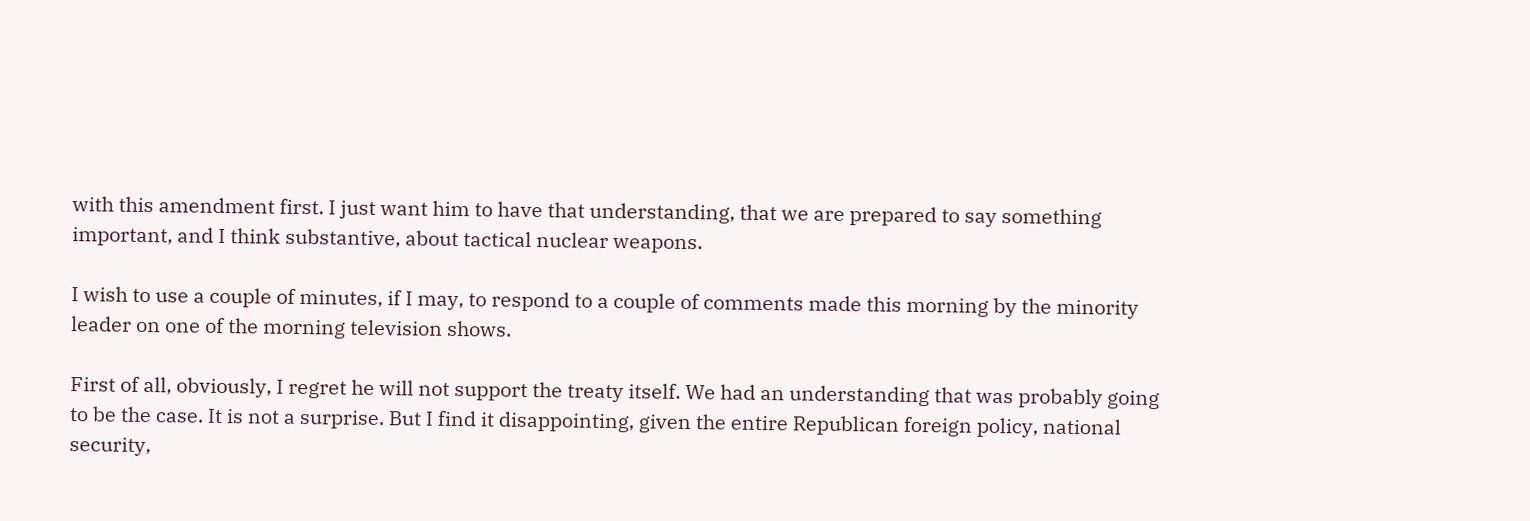with this amendment first. I just want him to have that understanding, that we are prepared to say something important, and I think substantive, about tactical nuclear weapons.

I wish to use a couple of minutes, if I may, to respond to a couple of comments made this morning by the minority leader on one of the morning television shows.

First of all, obviously, I regret he will not support the treaty itself. We had an understanding that was probably going to be the case. It is not a surprise. But I find it disappointing, given the entire Republican foreign policy, national security,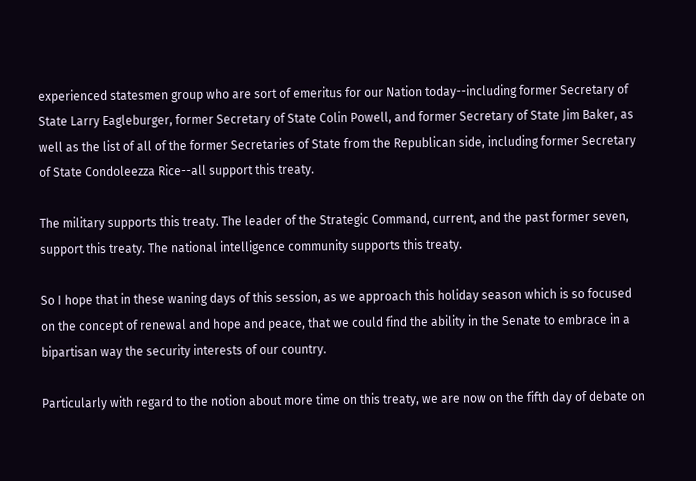experienced statesmen group who are sort of emeritus for our Nation today--including former Secretary of State Larry Eagleburger, former Secretary of State Colin Powell, and former Secretary of State Jim Baker, as well as the list of all of the former Secretaries of State from the Republican side, including former Secretary of State Condoleezza Rice--all support this treaty.

The military supports this treaty. The leader of the Strategic Command, current, and the past former seven, support this treaty. The national intelligence community supports this treaty.

So I hope that in these waning days of this session, as we approach this holiday season which is so focused on the concept of renewal and hope and peace, that we could find the ability in the Senate to embrace in a bipartisan way the security interests of our country.

Particularly with regard to the notion about more time on this treaty, we are now on the fifth day of debate on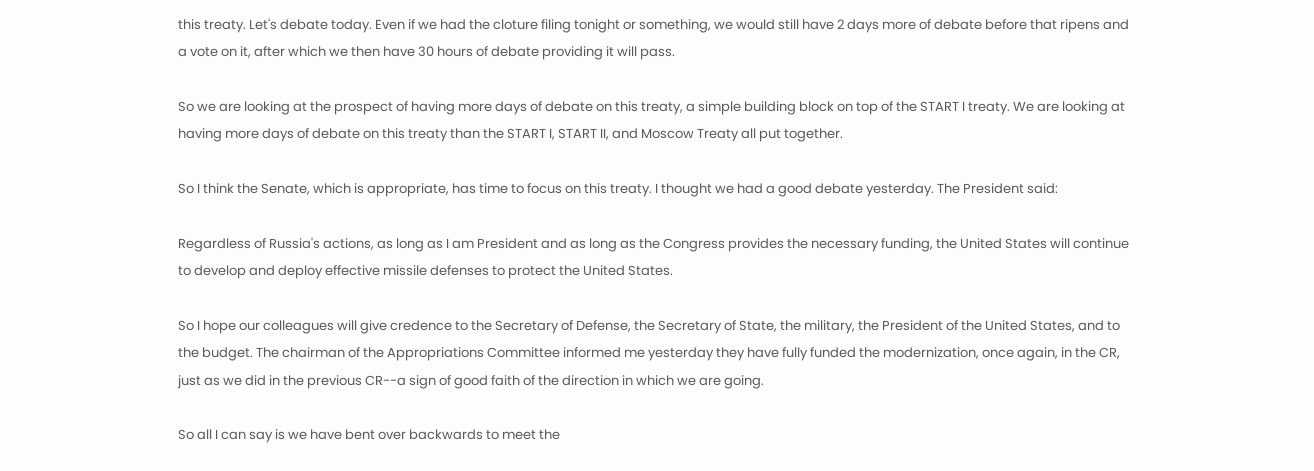this treaty. Let's debate today. Even if we had the cloture filing tonight or something, we would still have 2 days more of debate before that ripens and a vote on it, after which we then have 30 hours of debate providing it will pass.

So we are looking at the prospect of having more days of debate on this treaty, a simple building block on top of the START I treaty. We are looking at having more days of debate on this treaty than the START I, START II, and Moscow Treaty all put together.

So I think the Senate, which is appropriate, has time to focus on this treaty. I thought we had a good debate yesterday. The President said:

Regardless of Russia's actions, as long as I am President and as long as the Congress provides the necessary funding, the United States will continue to develop and deploy effective missile defenses to protect the United States.

So I hope our colleagues will give credence to the Secretary of Defense, the Secretary of State, the military, the President of the United States, and to the budget. The chairman of the Appropriations Committee informed me yesterday they have fully funded the modernization, once again, in the CR, just as we did in the previous CR--a sign of good faith of the direction in which we are going.

So all I can say is we have bent over backwards to meet the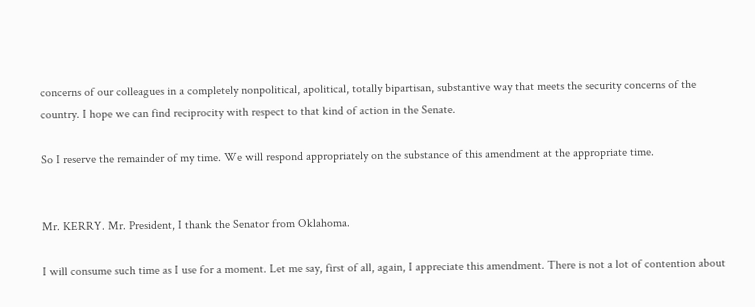concerns of our colleagues in a completely nonpolitical, apolitical, totally bipartisan, substantive way that meets the security concerns of the country. I hope we can find reciprocity with respect to that kind of action in the Senate.

So I reserve the remainder of my time. We will respond appropriately on the substance of this amendment at the appropriate time.


Mr. KERRY. Mr. President, I thank the Senator from Oklahoma.

I will consume such time as I use for a moment. Let me say, first of all, again, I appreciate this amendment. There is not a lot of contention about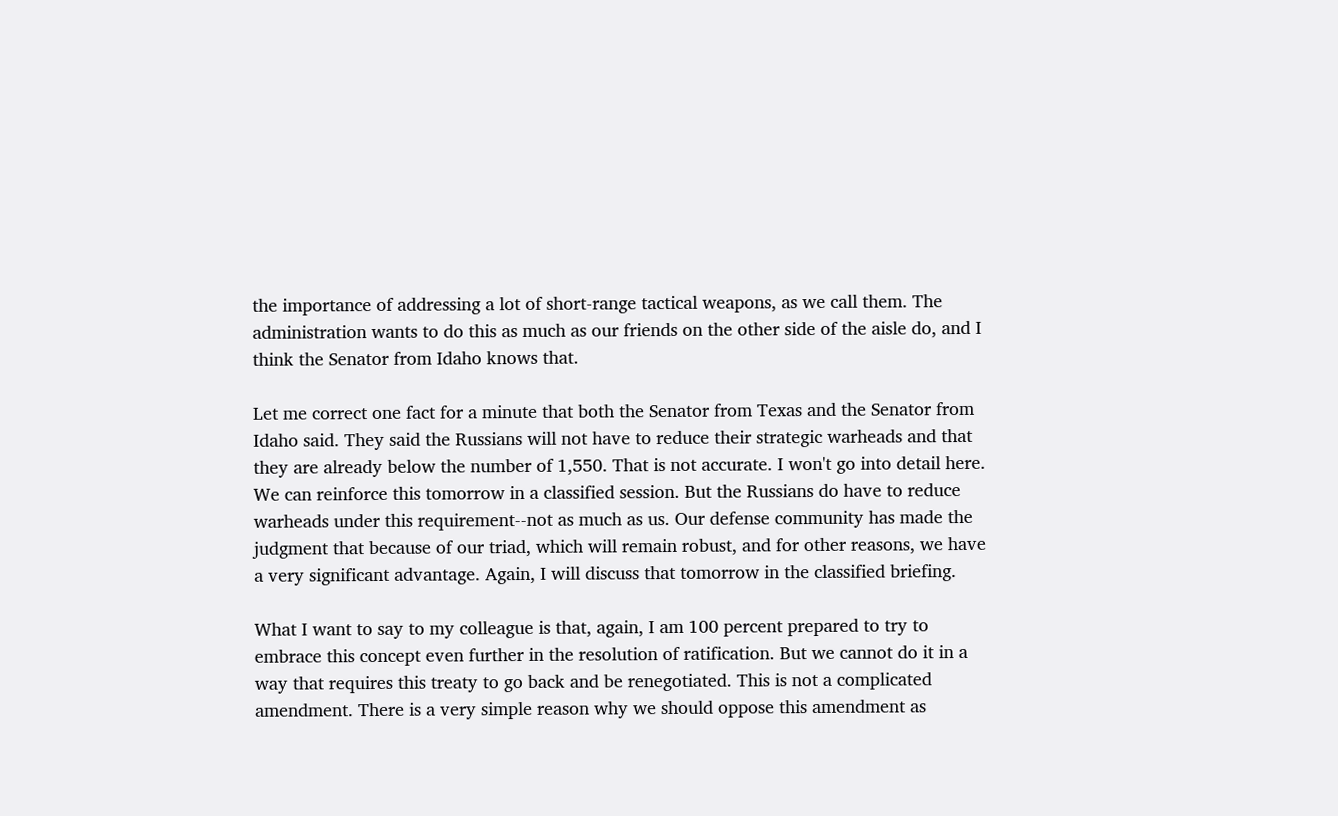the importance of addressing a lot of short-range tactical weapons, as we call them. The administration wants to do this as much as our friends on the other side of the aisle do, and I think the Senator from Idaho knows that.

Let me correct one fact for a minute that both the Senator from Texas and the Senator from Idaho said. They said the Russians will not have to reduce their strategic warheads and that they are already below the number of 1,550. That is not accurate. I won't go into detail here. We can reinforce this tomorrow in a classified session. But the Russians do have to reduce warheads under this requirement--not as much as us. Our defense community has made the judgment that because of our triad, which will remain robust, and for other reasons, we have a very significant advantage. Again, I will discuss that tomorrow in the classified briefing.

What I want to say to my colleague is that, again, I am 100 percent prepared to try to embrace this concept even further in the resolution of ratification. But we cannot do it in a way that requires this treaty to go back and be renegotiated. This is not a complicated amendment. There is a very simple reason why we should oppose this amendment as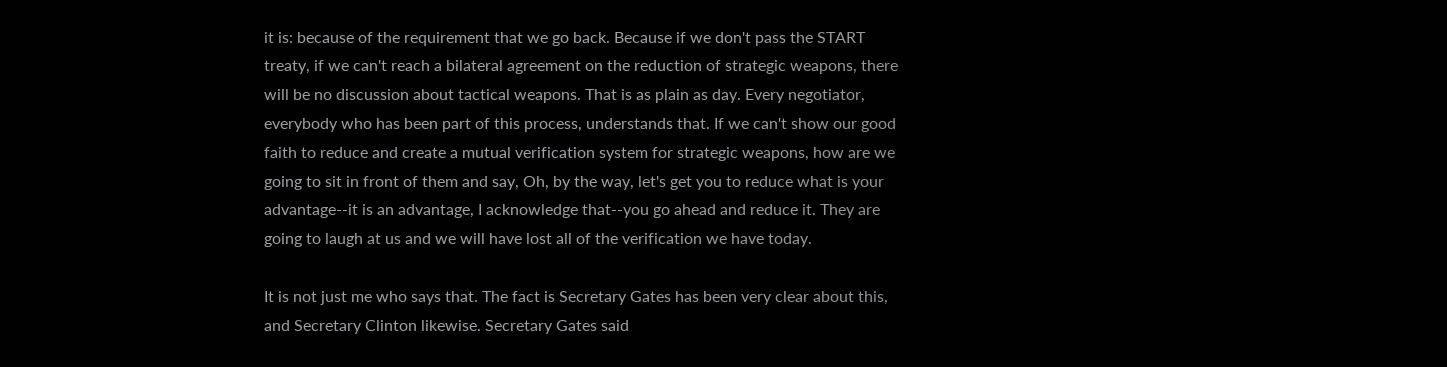it is: because of the requirement that we go back. Because if we don't pass the START treaty, if we can't reach a bilateral agreement on the reduction of strategic weapons, there will be no discussion about tactical weapons. That is as plain as day. Every negotiator, everybody who has been part of this process, understands that. If we can't show our good faith to reduce and create a mutual verification system for strategic weapons, how are we going to sit in front of them and say, Oh, by the way, let's get you to reduce what is your advantage--it is an advantage, I acknowledge that--you go ahead and reduce it. They are going to laugh at us and we will have lost all of the verification we have today.

It is not just me who says that. The fact is Secretary Gates has been very clear about this, and Secretary Clinton likewise. Secretary Gates said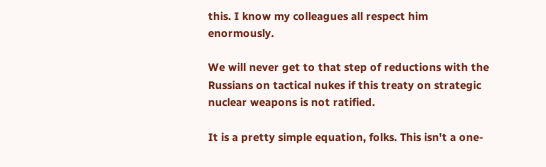this. I know my colleagues all respect him enormously.

We will never get to that step of reductions with the Russians on tactical nukes if this treaty on strategic nuclear weapons is not ratified.

It is a pretty simple equation, folks. This isn't a one-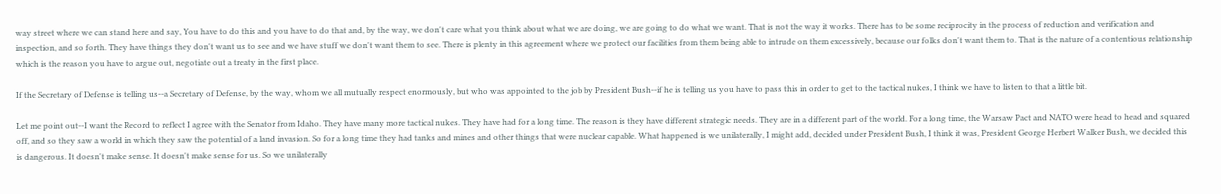way street where we can stand here and say, You have to do this and you have to do that and, by the way, we don't care what you think about what we are doing, we are going to do what we want. That is not the way it works. There has to be some reciprocity in the process of reduction and verification and inspection, and so forth. They have things they don't want us to see and we have stuff we don't want them to see. There is plenty in this agreement where we protect our facilities from them being able to intrude on them excessively, because our folks don't want them to. That is the nature of a contentious relationship which is the reason you have to argue out, negotiate out a treaty in the first place.

If the Secretary of Defense is telling us--a Secretary of Defense, by the way, whom we all mutually respect enormously, but who was appointed to the job by President Bush--if he is telling us you have to pass this in order to get to the tactical nukes, I think we have to listen to that a little bit.

Let me point out--I want the Record to reflect I agree with the Senator from Idaho. They have many more tactical nukes. They have had for a long time. The reason is they have different strategic needs. They are in a different part of the world. For a long time, the Warsaw Pact and NATO were head to head and squared off, and so they saw a world in which they saw the potential of a land invasion. So for a long time they had tanks and mines and other things that were nuclear capable. What happened is we unilaterally, I might add, decided under President Bush, I think it was, President George Herbert Walker Bush, we decided this is dangerous. It doesn't make sense. It doesn't make sense for us. So we unilaterally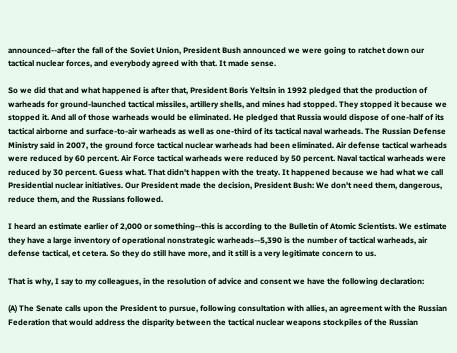announced--after the fall of the Soviet Union, President Bush announced we were going to ratchet down our tactical nuclear forces, and everybody agreed with that. It made sense.

So we did that and what happened is after that, President Boris Yeltsin in 1992 pledged that the production of warheads for ground-launched tactical missiles, artillery shells, and mines had stopped. They stopped it because we stopped it. And all of those warheads would be eliminated. He pledged that Russia would dispose of one-half of its tactical airborne and surface-to-air warheads as well as one-third of its tactical naval warheads. The Russian Defense Ministry said in 2007, the ground force tactical nuclear warheads had been eliminated. Air defense tactical warheads were reduced by 60 percent. Air Force tactical warheads were reduced by 50 percent. Naval tactical warheads were reduced by 30 percent. Guess what. That didn't happen with the treaty. It happened because we had what we call Presidential nuclear initiatives. Our President made the decision, President Bush: We don't need them, dangerous, reduce them, and the Russians followed.

I heard an estimate earlier of 2,000 or something--this is according to the Bulletin of Atomic Scientists. We estimate they have a large inventory of operational nonstrategic warheads--5,390 is the number of tactical warheads, air defense tactical, et cetera. So they do still have more, and it still is a very legitimate concern to us.

That is why, I say to my colleagues, in the resolution of advice and consent we have the following declaration:

(A) The Senate calls upon the President to pursue, following consultation with allies, an agreement with the Russian Federation that would address the disparity between the tactical nuclear weapons stockpiles of the Russian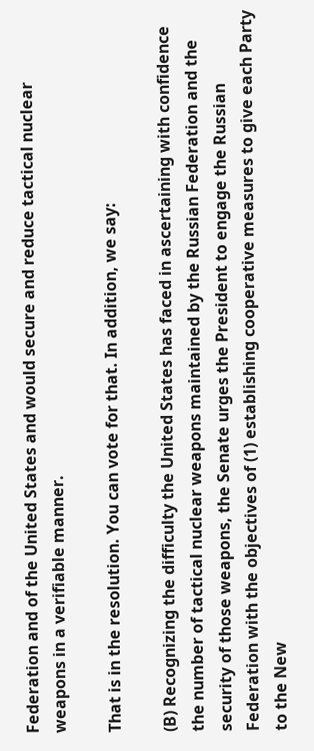Federation and of the United States and would secure and reduce tactical nuclear weapons in a verifiable manner.

That is in the resolution. You can vote for that. In addition, we say:

(B) Recognizing the difficulty the United States has faced in ascertaining with confidence the number of tactical nuclear weapons maintained by the Russian Federation and the security of those weapons, the Senate urges the President to engage the Russian Federation with the objectives of (1) establishing cooperative measures to give each Party to the New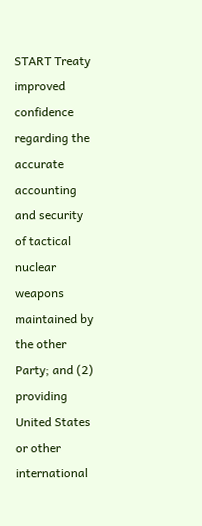START Treaty improved confidence regarding the accurate accounting and security of tactical nuclear weapons maintained by the other Party; and (2) providing United States or other international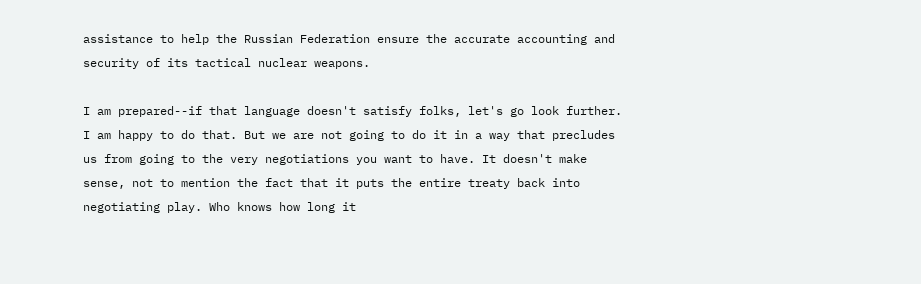assistance to help the Russian Federation ensure the accurate accounting and security of its tactical nuclear weapons.

I am prepared--if that language doesn't satisfy folks, let's go look further. I am happy to do that. But we are not going to do it in a way that precludes us from going to the very negotiations you want to have. It doesn't make sense, not to mention the fact that it puts the entire treaty back into negotiating play. Who knows how long it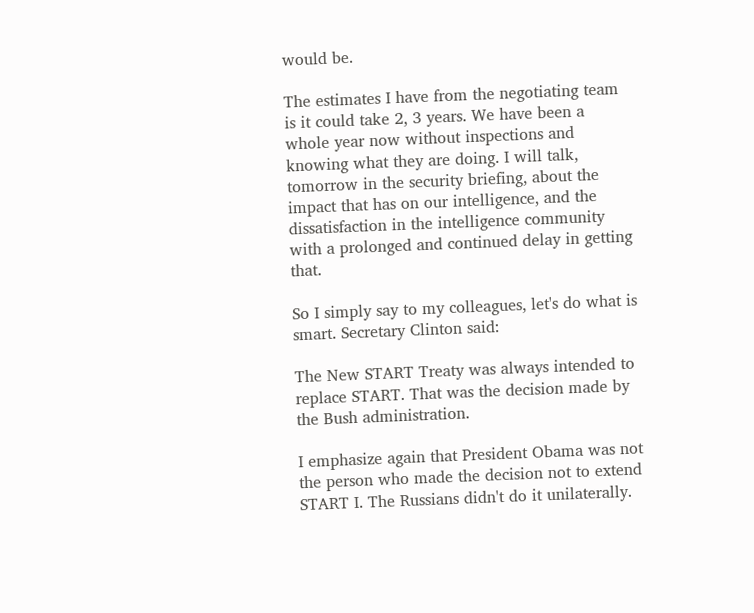would be.

The estimates I have from the negotiating team is it could take 2, 3 years. We have been a whole year now without inspections and knowing what they are doing. I will talk, tomorrow in the security briefing, about the impact that has on our intelligence, and the dissatisfaction in the intelligence community with a prolonged and continued delay in getting that.

So I simply say to my colleagues, let's do what is smart. Secretary Clinton said:

The New START Treaty was always intended to replace START. That was the decision made by the Bush administration.

I emphasize again that President Obama was not the person who made the decision not to extend START I. The Russians didn't do it unilaterally.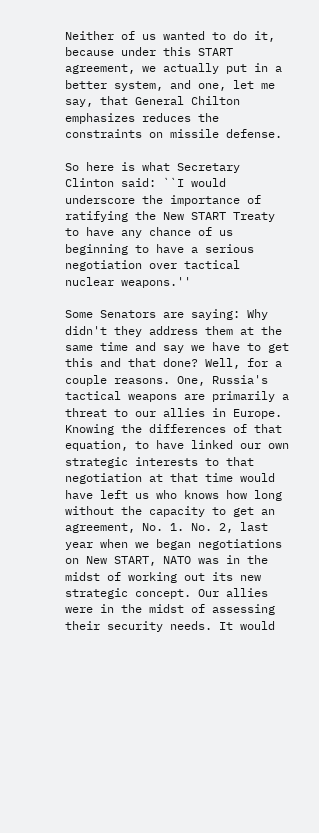Neither of us wanted to do it, because under this START agreement, we actually put in a better system, and one, let me say, that General Chilton emphasizes reduces the constraints on missile defense.

So here is what Secretary Clinton said: ``I would underscore the importance of ratifying the New START Treaty to have any chance of us beginning to have a serious negotiation over tactical nuclear weapons.''

Some Senators are saying: Why didn't they address them at the same time and say we have to get this and that done? Well, for a couple reasons. One, Russia's tactical weapons are primarily a threat to our allies in Europe. Knowing the differences of that equation, to have linked our own strategic interests to that negotiation at that time would have left us who knows how long without the capacity to get an agreement, No. 1. No. 2, last year when we began negotiations on New START, NATO was in the midst of working out its new strategic concept. Our allies were in the midst of assessing their security needs. It would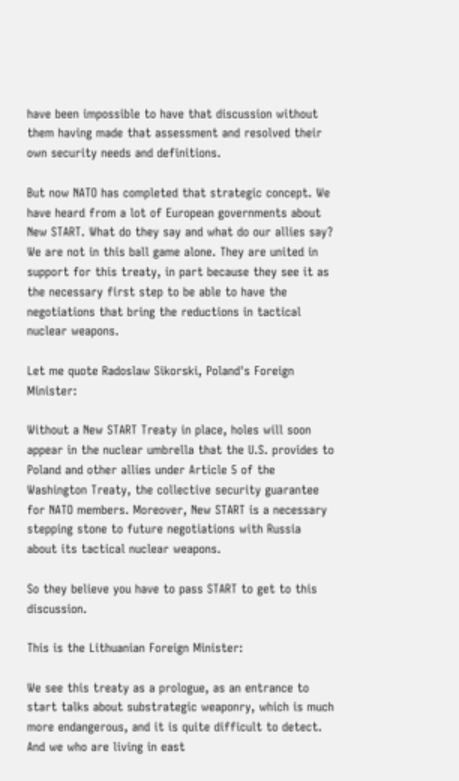have been impossible to have that discussion without them having made that assessment and resolved their own security needs and definitions.

But now NATO has completed that strategic concept. We have heard from a lot of European governments about New START. What do they say and what do our allies say? We are not in this ball game alone. They are united in support for this treaty, in part because they see it as the necessary first step to be able to have the negotiations that bring the reductions in tactical nuclear weapons.

Let me quote Radoslaw Sikorski, Poland's Foreign Minister:

Without a New START Treaty in place, holes will soon appear in the nuclear umbrella that the U.S. provides to Poland and other allies under Article 5 of the Washington Treaty, the collective security guarantee for NATO members. Moreover, New START is a necessary stepping stone to future negotiations with Russia about its tactical nuclear weapons.

So they believe you have to pass START to get to this discussion.

This is the Lithuanian Foreign Minister:

We see this treaty as a prologue, as an entrance to start talks about substrategic weaponry, which is much more endangerous, and it is quite difficult to detect. And we who are living in east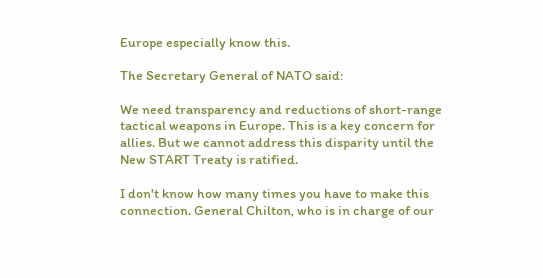Europe especially know this.

The Secretary General of NATO said:

We need transparency and reductions of short-range tactical weapons in Europe. This is a key concern for allies. But we cannot address this disparity until the New START Treaty is ratified.

I don't know how many times you have to make this connection. General Chilton, who is in charge of our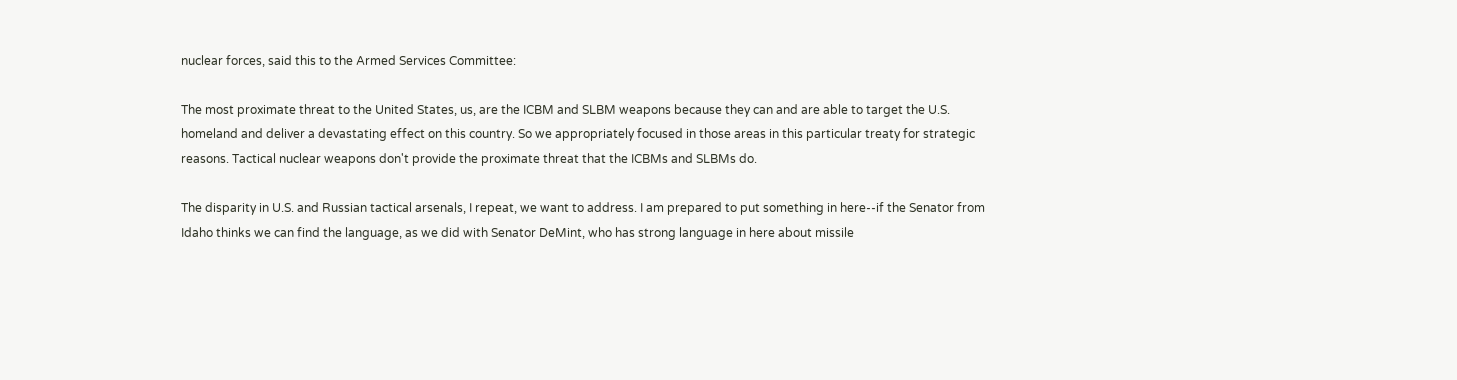nuclear forces, said this to the Armed Services Committee:

The most proximate threat to the United States, us, are the ICBM and SLBM weapons because they can and are able to target the U.S. homeland and deliver a devastating effect on this country. So we appropriately focused in those areas in this particular treaty for strategic reasons. Tactical nuclear weapons don't provide the proximate threat that the ICBMs and SLBMs do.

The disparity in U.S. and Russian tactical arsenals, I repeat, we want to address. I am prepared to put something in here--if the Senator from Idaho thinks we can find the language, as we did with Senator DeMint, who has strong language in here about missile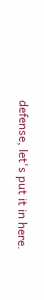defense, let's put it in here.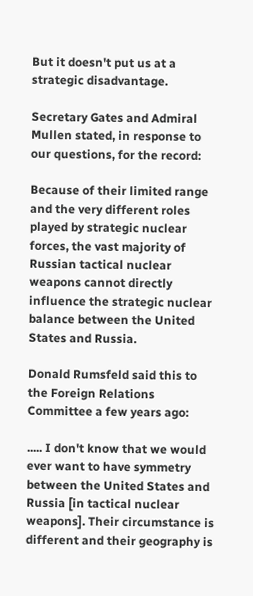But it doesn't put us at a strategic disadvantage.

Secretary Gates and Admiral Mullen stated, in response to our questions, for the record:

Because of their limited range and the very different roles played by strategic nuclear forces, the vast majority of Russian tactical nuclear weapons cannot directly influence the strategic nuclear balance between the United States and Russia.

Donald Rumsfeld said this to the Foreign Relations Committee a few years ago:

..... I don't know that we would ever want to have symmetry between the United States and Russia [in tactical nuclear weapons]. Their circumstance is different and their geography is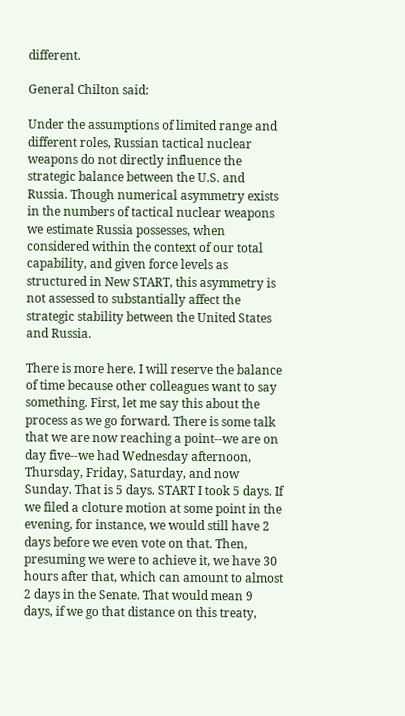different.

General Chilton said:

Under the assumptions of limited range and different roles, Russian tactical nuclear weapons do not directly influence the strategic balance between the U.S. and Russia. Though numerical asymmetry exists in the numbers of tactical nuclear weapons we estimate Russia possesses, when considered within the context of our total capability, and given force levels as structured in New START, this asymmetry is not assessed to substantially affect the strategic stability between the United States and Russia.

There is more here. I will reserve the balance of time because other colleagues want to say something. First, let me say this about the process as we go forward. There is some talk that we are now reaching a point--we are on day five--we had Wednesday afternoon, Thursday, Friday, Saturday, and now Sunday. That is 5 days. START I took 5 days. If we filed a cloture motion at some point in the evening, for instance, we would still have 2 days before we even vote on that. Then, presuming we were to achieve it, we have 30 hours after that, which can amount to almost 2 days in the Senate. That would mean 9 days, if we go that distance on this treaty,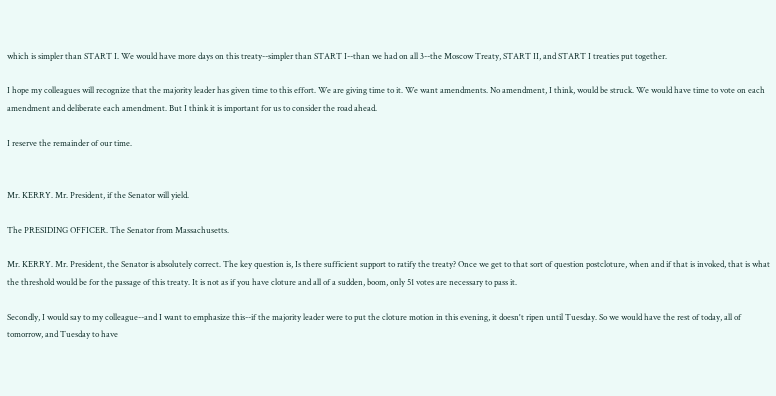which is simpler than START I. We would have more days on this treaty--simpler than START I--than we had on all 3--the Moscow Treaty, START II, and START I treaties put together.

I hope my colleagues will recognize that the majority leader has given time to this effort. We are giving time to it. We want amendments. No amendment, I think, would be struck. We would have time to vote on each amendment and deliberate each amendment. But I think it is important for us to consider the road ahead.

I reserve the remainder of our time.


Mr. KERRY. Mr. President, if the Senator will yield.

The PRESIDING OFFICER. The Senator from Massachusetts.

Mr. KERRY. Mr. President, the Senator is absolutely correct. The key question is, Is there sufficient support to ratify the treaty? Once we get to that sort of question postcloture, when and if that is invoked, that is what the threshold would be for the passage of this treaty. It is not as if you have cloture and all of a sudden, boom, only 51 votes are necessary to pass it.

Secondly, I would say to my colleague--and I want to emphasize this--if the majority leader were to put the cloture motion in this evening, it doesn't ripen until Tuesday. So we would have the rest of today, all of tomorrow, and Tuesday to have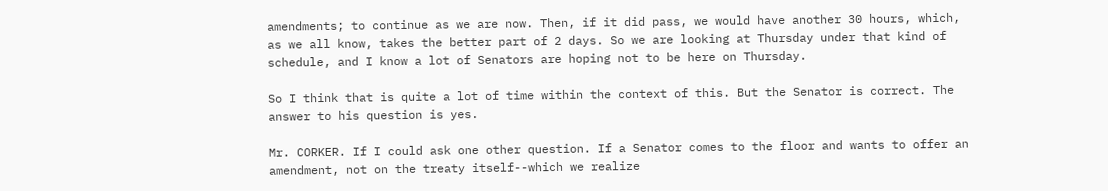amendments; to continue as we are now. Then, if it did pass, we would have another 30 hours, which, as we all know, takes the better part of 2 days. So we are looking at Thursday under that kind of schedule, and I know a lot of Senators are hoping not to be here on Thursday.

So I think that is quite a lot of time within the context of this. But the Senator is correct. The answer to his question is yes.

Mr. CORKER. If I could ask one other question. If a Senator comes to the floor and wants to offer an amendment, not on the treaty itself--which we realize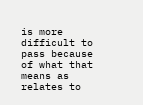is more difficult to pass because of what that means as relates to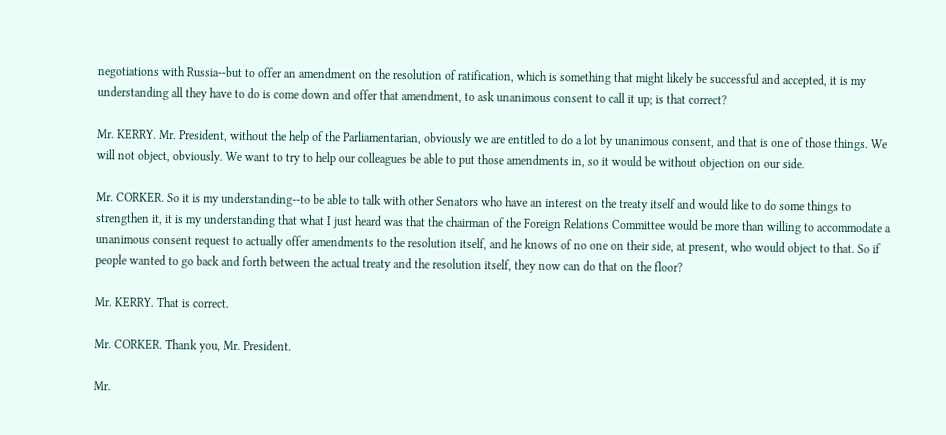negotiations with Russia--but to offer an amendment on the resolution of ratification, which is something that might likely be successful and accepted, it is my understanding all they have to do is come down and offer that amendment, to ask unanimous consent to call it up; is that correct?

Mr. KERRY. Mr. President, without the help of the Parliamentarian, obviously we are entitled to do a lot by unanimous consent, and that is one of those things. We will not object, obviously. We want to try to help our colleagues be able to put those amendments in, so it would be without objection on our side.

Mr. CORKER. So it is my understanding--to be able to talk with other Senators who have an interest on the treaty itself and would like to do some things to strengthen it, it is my understanding that what I just heard was that the chairman of the Foreign Relations Committee would be more than willing to accommodate a unanimous consent request to actually offer amendments to the resolution itself, and he knows of no one on their side, at present, who would object to that. So if people wanted to go back and forth between the actual treaty and the resolution itself, they now can do that on the floor?

Mr. KERRY. That is correct.

Mr. CORKER. Thank you, Mr. President.

Mr.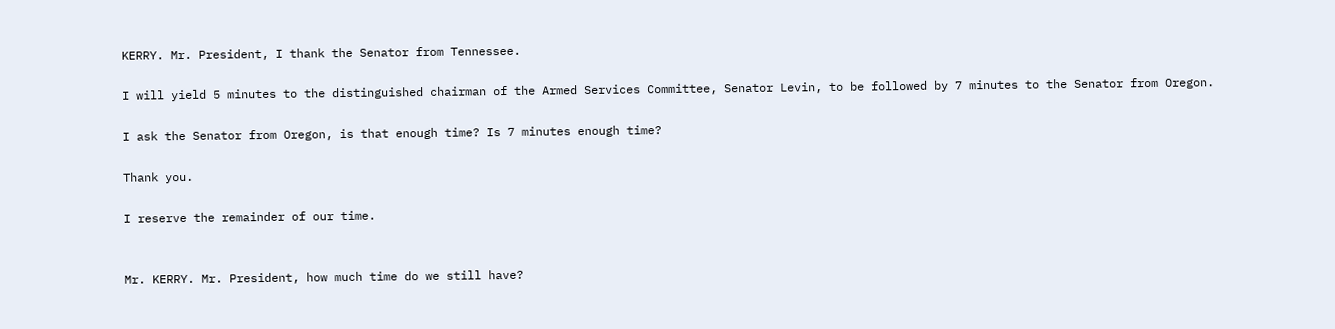KERRY. Mr. President, I thank the Senator from Tennessee.

I will yield 5 minutes to the distinguished chairman of the Armed Services Committee, Senator Levin, to be followed by 7 minutes to the Senator from Oregon.

I ask the Senator from Oregon, is that enough time? Is 7 minutes enough time?

Thank you.

I reserve the remainder of our time.


Mr. KERRY. Mr. President, how much time do we still have?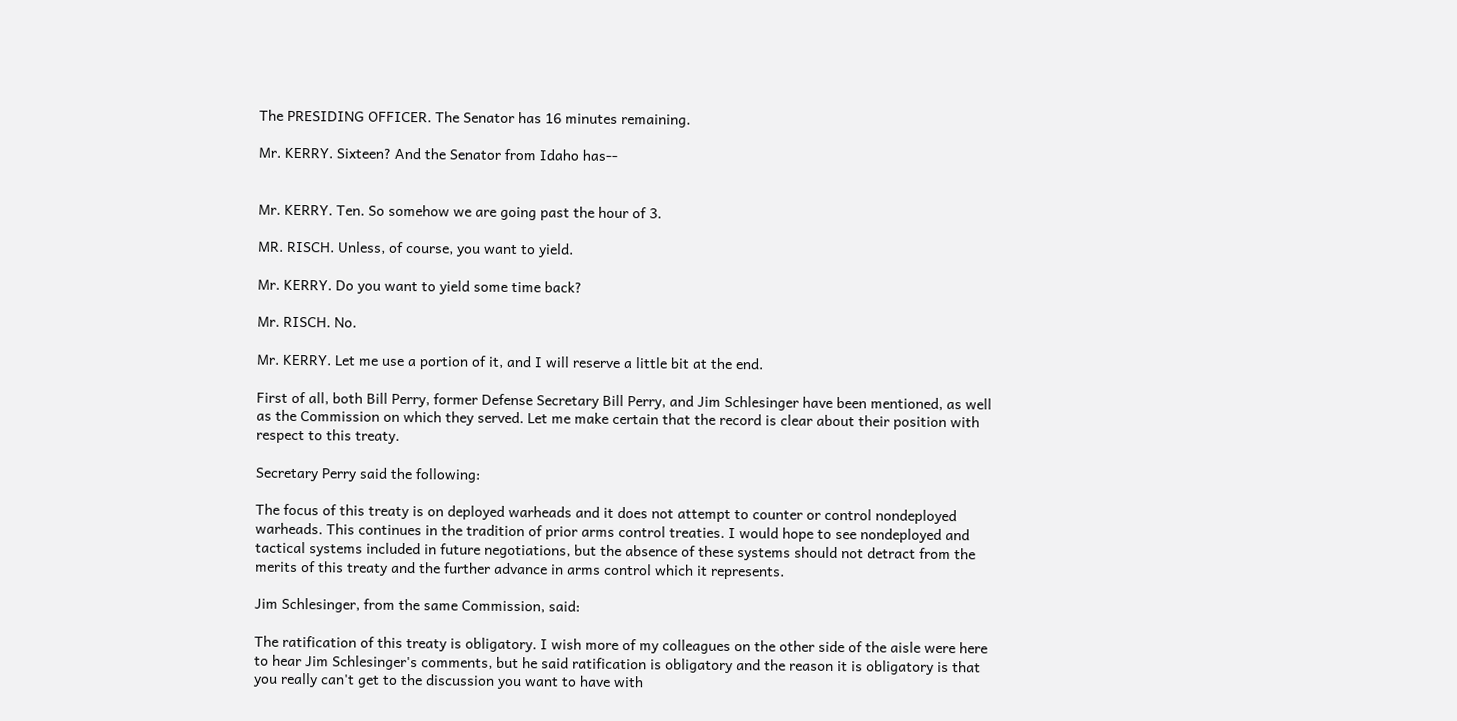The PRESIDING OFFICER. The Senator has 16 minutes remaining.

Mr. KERRY. Sixteen? And the Senator from Idaho has--


Mr. KERRY. Ten. So somehow we are going past the hour of 3.

MR. RISCH. Unless, of course, you want to yield.

Mr. KERRY. Do you want to yield some time back?

Mr. RISCH. No.

Mr. KERRY. Let me use a portion of it, and I will reserve a little bit at the end.

First of all, both Bill Perry, former Defense Secretary Bill Perry, and Jim Schlesinger have been mentioned, as well as the Commission on which they served. Let me make certain that the record is clear about their position with respect to this treaty.

Secretary Perry said the following:

The focus of this treaty is on deployed warheads and it does not attempt to counter or control nondeployed warheads. This continues in the tradition of prior arms control treaties. I would hope to see nondeployed and tactical systems included in future negotiations, but the absence of these systems should not detract from the merits of this treaty and the further advance in arms control which it represents.

Jim Schlesinger, from the same Commission, said:

The ratification of this treaty is obligatory. I wish more of my colleagues on the other side of the aisle were here to hear Jim Schlesinger's comments, but he said ratification is obligatory and the reason it is obligatory is that you really can't get to the discussion you want to have with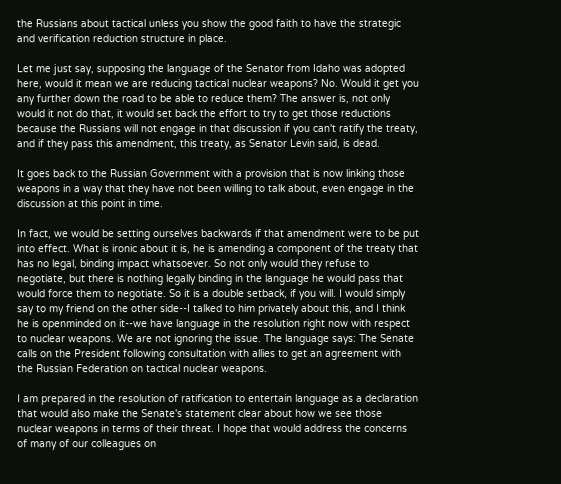the Russians about tactical unless you show the good faith to have the strategic and verification reduction structure in place.

Let me just say, supposing the language of the Senator from Idaho was adopted here, would it mean we are reducing tactical nuclear weapons? No. Would it get you any further down the road to be able to reduce them? The answer is, not only would it not do that, it would set back the effort to try to get those reductions because the Russians will not engage in that discussion if you can't ratify the treaty, and if they pass this amendment, this treaty, as Senator Levin said, is dead.

It goes back to the Russian Government with a provision that is now linking those weapons in a way that they have not been willing to talk about, even engage in the discussion at this point in time.

In fact, we would be setting ourselves backwards if that amendment were to be put into effect. What is ironic about it is, he is amending a component of the treaty that has no legal, binding impact whatsoever. So not only would they refuse to negotiate, but there is nothing legally binding in the language he would pass that would force them to negotiate. So it is a double setback, if you will. I would simply say to my friend on the other side--I talked to him privately about this, and I think he is openminded on it--we have language in the resolution right now with respect to nuclear weapons. We are not ignoring the issue. The language says: The Senate calls on the President following consultation with allies to get an agreement with the Russian Federation on tactical nuclear weapons.

I am prepared in the resolution of ratification to entertain language as a declaration that would also make the Senate's statement clear about how we see those nuclear weapons in terms of their threat. I hope that would address the concerns of many of our colleagues on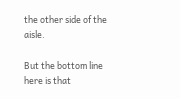the other side of the aisle.

But the bottom line here is that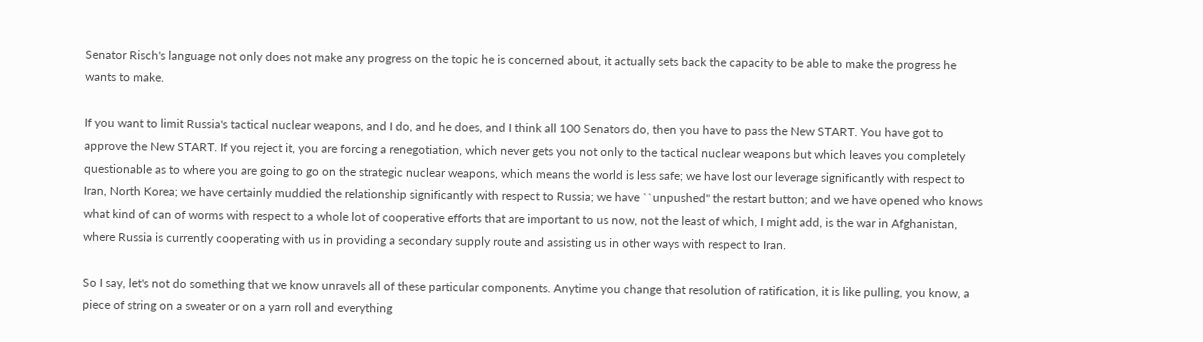Senator Risch's language not only does not make any progress on the topic he is concerned about, it actually sets back the capacity to be able to make the progress he wants to make.

If you want to limit Russia's tactical nuclear weapons, and I do, and he does, and I think all 100 Senators do, then you have to pass the New START. You have got to approve the New START. If you reject it, you are forcing a renegotiation, which never gets you not only to the tactical nuclear weapons but which leaves you completely questionable as to where you are going to go on the strategic nuclear weapons, which means the world is less safe; we have lost our leverage significantly with respect to Iran, North Korea; we have certainly muddied the relationship significantly with respect to Russia; we have ``unpushed'' the restart button; and we have opened who knows what kind of can of worms with respect to a whole lot of cooperative efforts that are important to us now, not the least of which, I might add, is the war in Afghanistan, where Russia is currently cooperating with us in providing a secondary supply route and assisting us in other ways with respect to Iran.

So I say, let's not do something that we know unravels all of these particular components. Anytime you change that resolution of ratification, it is like pulling, you know, a piece of string on a sweater or on a yarn roll and everything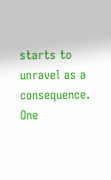starts to unravel as a consequence. One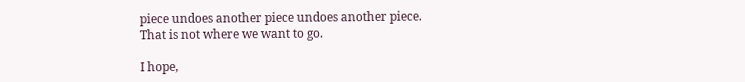piece undoes another piece undoes another piece. That is not where we want to go.

I hope,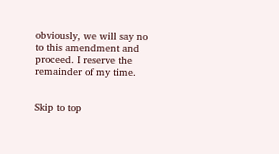obviously, we will say no to this amendment and proceed. I reserve the remainder of my time.


Skip to top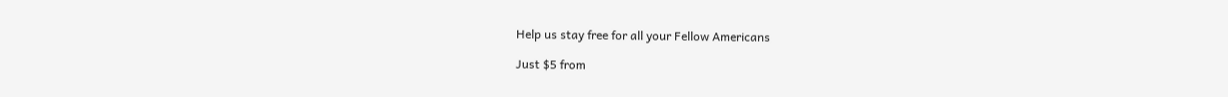Help us stay free for all your Fellow Americans

Just $5 from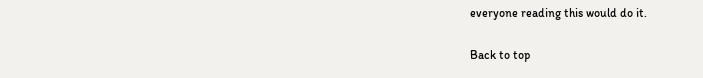everyone reading this would do it.

Back to top